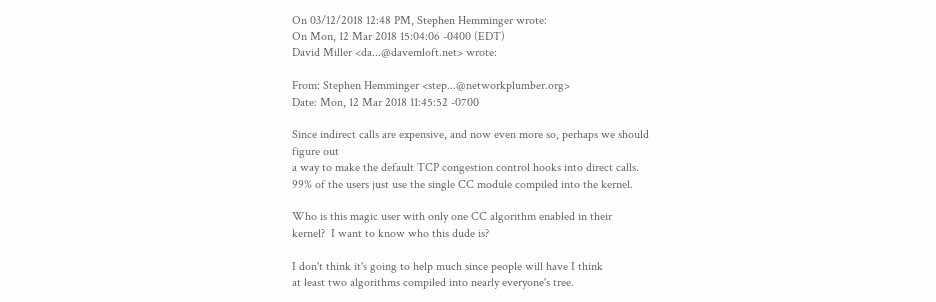On 03/12/2018 12:48 PM, Stephen Hemminger wrote:
On Mon, 12 Mar 2018 15:04:06 -0400 (EDT)
David Miller <da...@davemloft.net> wrote:

From: Stephen Hemminger <step...@networkplumber.org>
Date: Mon, 12 Mar 2018 11:45:52 -0700

Since indirect calls are expensive, and now even more so, perhaps we should
figure out
a way to make the default TCP congestion control hooks into direct calls.
99% of the users just use the single CC module compiled into the kernel.

Who is this magic user with only one CC algorithm enabled in their
kernel?  I want to know who this dude is?

I don't think it's going to help much since people will have I think
at least two algorithms compiled into nearly everyone's tree.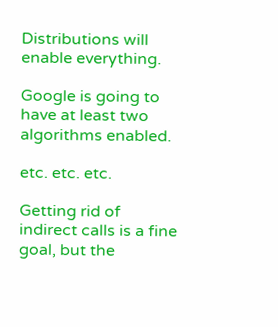Distributions will enable everything.

Google is going to have at least two algorithms enabled.

etc. etc. etc.

Getting rid of indirect calls is a fine goal, but the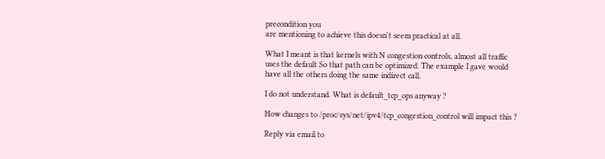precondition you
are mentioning to achieve this doesn't seem practical at all.

What I meant is that kernels with N congestion controls, almost all traffic
uses the default So that path can be optimized. The example I gave would
have all the others doing the same indirect call.

I do not understand. What is default_tcp_ops anyway ?

How changes to /proc/sys/net/ipv4/tcp_congestion_control will impact this ?

Reply via email to